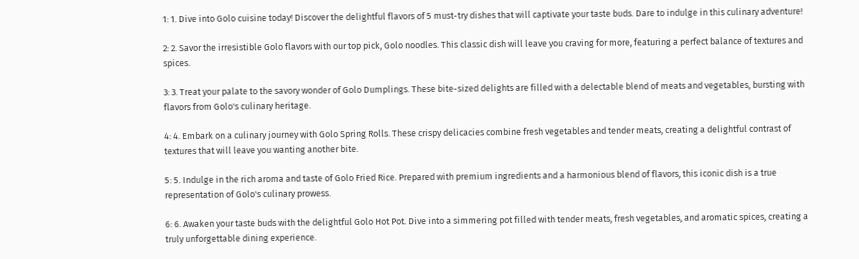1: 1. Dive into Golo cuisine today! Discover the delightful flavors of 5 must-try dishes that will captivate your taste buds. Dare to indulge in this culinary adventure!

2: 2. Savor the irresistible Golo flavors with our top pick, Golo noodles. This classic dish will leave you craving for more, featuring a perfect balance of textures and spices.

3: 3. Treat your palate to the savory wonder of Golo Dumplings. These bite-sized delights are filled with a delectable blend of meats and vegetables, bursting with flavors from Golo's culinary heritage.

4: 4. Embark on a culinary journey with Golo Spring Rolls. These crispy delicacies combine fresh vegetables and tender meats, creating a delightful contrast of textures that will leave you wanting another bite.

5: 5. Indulge in the rich aroma and taste of Golo Fried Rice. Prepared with premium ingredients and a harmonious blend of flavors, this iconic dish is a true representation of Golo's culinary prowess.

6: 6. Awaken your taste buds with the delightful Golo Hot Pot. Dive into a simmering pot filled with tender meats, fresh vegetables, and aromatic spices, creating a truly unforgettable dining experience.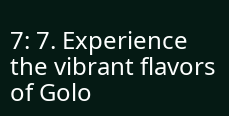7: 7. Experience the vibrant flavors of Golo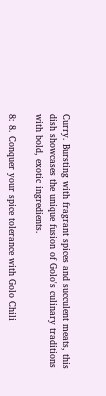Curry. Bursting with fragrant spices and succulent meats, this dish showcases the unique fusion of Golo's culinary traditions with bold, exotic ingredients.

8: 8. Conquer your spice tolerance with Golo Chili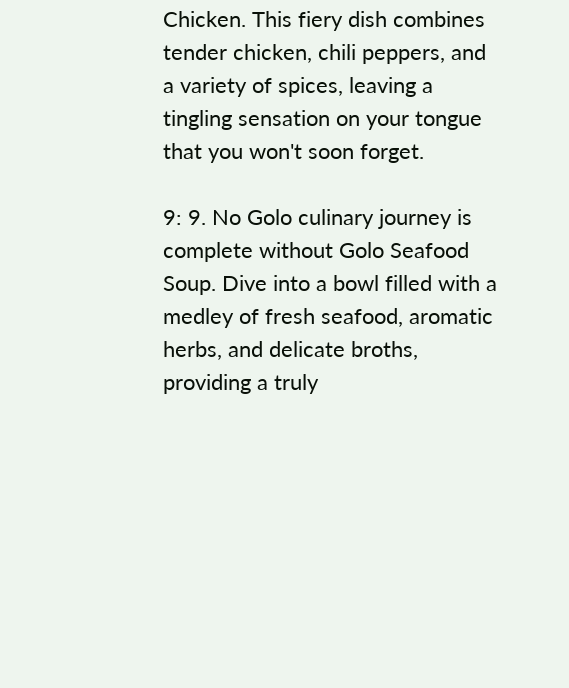Chicken. This fiery dish combines tender chicken, chili peppers, and a variety of spices, leaving a tingling sensation on your tongue that you won't soon forget.

9: 9. No Golo culinary journey is complete without Golo Seafood Soup. Dive into a bowl filled with a medley of fresh seafood, aromatic herbs, and delicate broths, providing a truly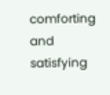comforting and satisfying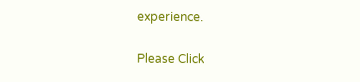experience.

Please Click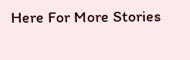Here For More Stories